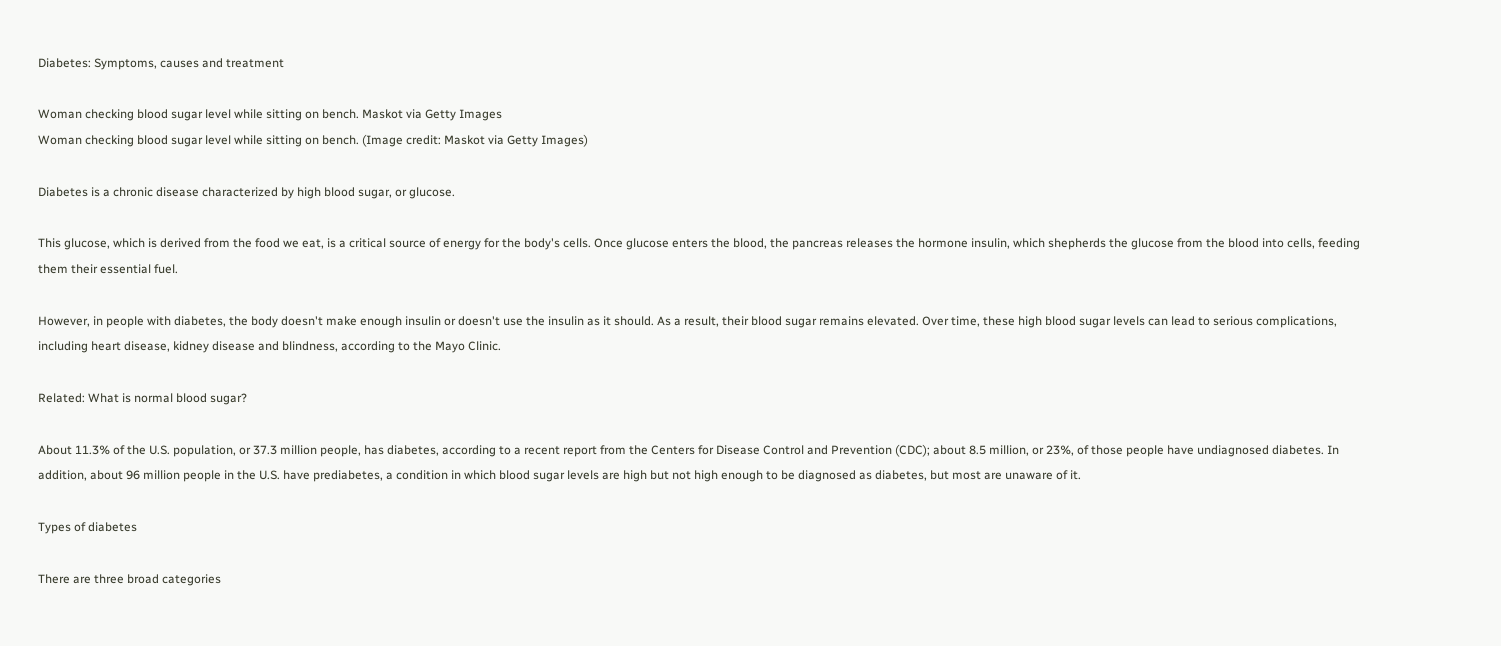Diabetes: Symptoms, causes and treatment

Woman checking blood sugar level while sitting on bench. Maskot via Getty Images
Woman checking blood sugar level while sitting on bench. (Image credit: Maskot via Getty Images)

Diabetes is a chronic disease characterized by high blood sugar, or glucose.

This glucose, which is derived from the food we eat, is a critical source of energy for the body's cells. Once glucose enters the blood, the pancreas releases the hormone insulin, which shepherds the glucose from the blood into cells, feeding them their essential fuel.

However, in people with diabetes, the body doesn't make enough insulin or doesn't use the insulin as it should. As a result, their blood sugar remains elevated. Over time, these high blood sugar levels can lead to serious complications, including heart disease, kidney disease and blindness, according to the Mayo Clinic.

Related: What is normal blood sugar?

About 11.3% of the U.S. population, or 37.3 million people, has diabetes, according to a recent report from the Centers for Disease Control and Prevention (CDC); about 8.5 million, or 23%, of those people have undiagnosed diabetes. In addition, about 96 million people in the U.S. have prediabetes, a condition in which blood sugar levels are high but not high enough to be diagnosed as diabetes, but most are unaware of it.

Types of diabetes

There are three broad categories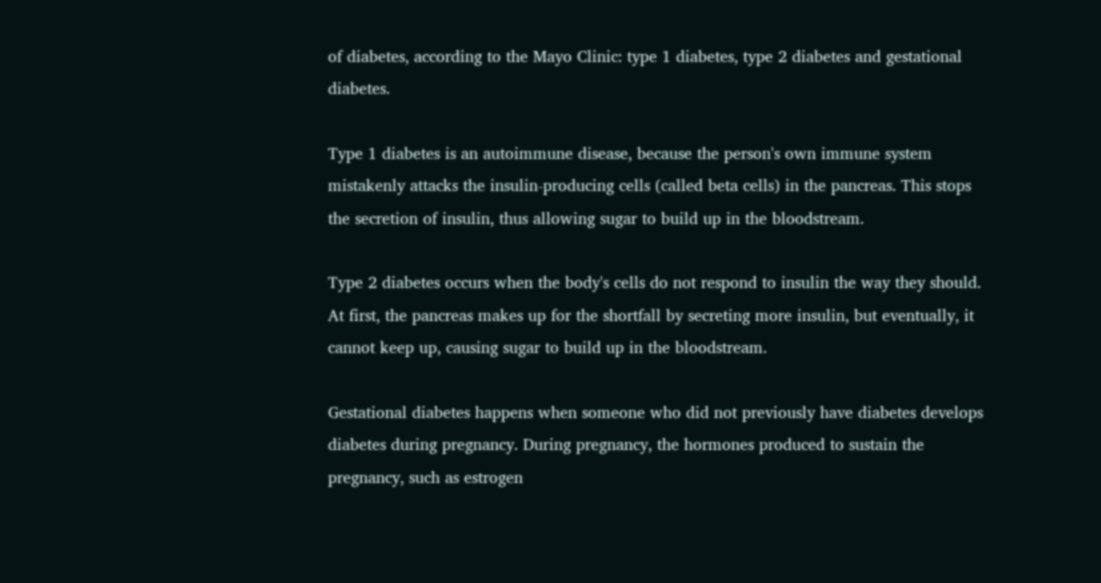of diabetes, according to the Mayo Clinic: type 1 diabetes, type 2 diabetes and gestational diabetes.

Type 1 diabetes is an autoimmune disease, because the person's own immune system mistakenly attacks the insulin-producing cells (called beta cells) in the pancreas. This stops the secretion of insulin, thus allowing sugar to build up in the bloodstream.

Type 2 diabetes occurs when the body's cells do not respond to insulin the way they should. At first, the pancreas makes up for the shortfall by secreting more insulin, but eventually, it cannot keep up, causing sugar to build up in the bloodstream.

Gestational diabetes happens when someone who did not previously have diabetes develops diabetes during pregnancy. During pregnancy, the hormones produced to sustain the pregnancy, such as estrogen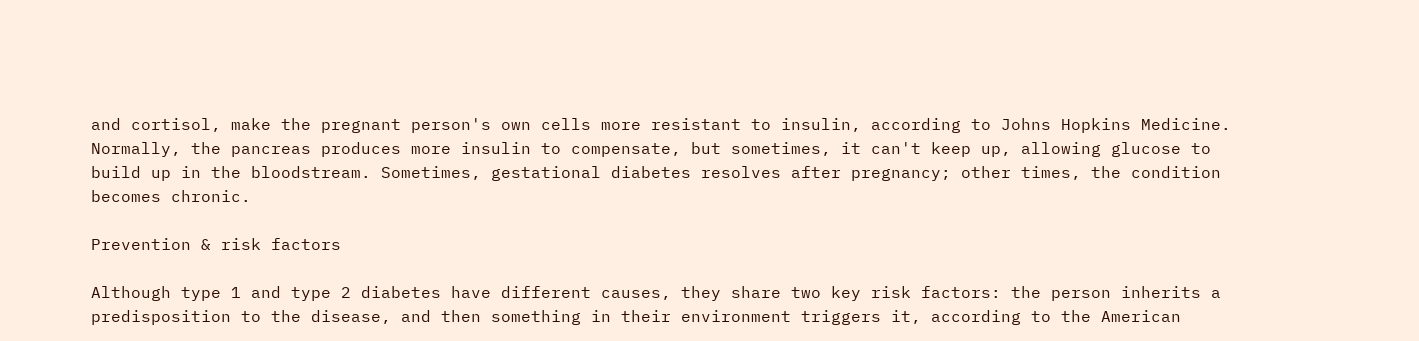and cortisol, make the pregnant person's own cells more resistant to insulin, according to Johns Hopkins Medicine. Normally, the pancreas produces more insulin to compensate, but sometimes, it can't keep up, allowing glucose to build up in the bloodstream. Sometimes, gestational diabetes resolves after pregnancy; other times, the condition becomes chronic.

Prevention & risk factors

Although type 1 and type 2 diabetes have different causes, they share two key risk factors: the person inherits a predisposition to the disease, and then something in their environment triggers it, according to the American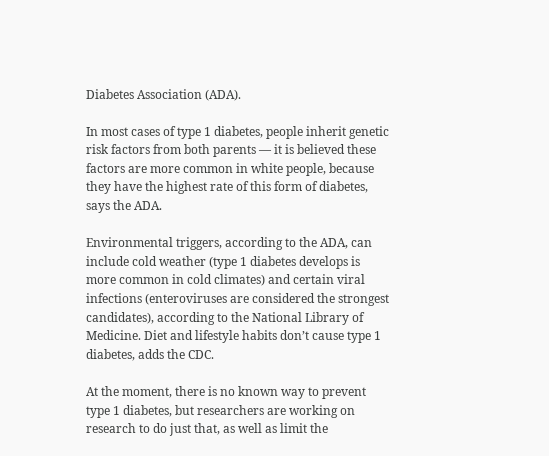Diabetes Association (ADA).

In most cases of type 1 diabetes, people inherit genetic risk factors from both parents — it is believed these factors are more common in white people, because they have the highest rate of this form of diabetes, says the ADA.

Environmental triggers, according to the ADA, can include cold weather (type 1 diabetes develops is more common in cold climates) and certain viral infections (enteroviruses are considered the strongest candidates), according to the National Library of Medicine. Diet and lifestyle habits don’t cause type 1 diabetes, adds the CDC.

At the moment, there is no known way to prevent type 1 diabetes, but researchers are working on research to do just that, as well as limit the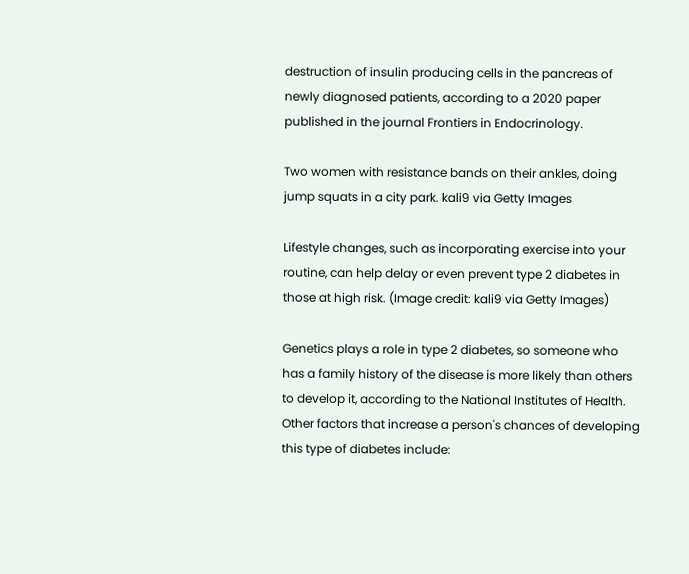destruction of insulin producing cells in the pancreas of newly diagnosed patients, according to a 2020 paper published in the journal Frontiers in Endocrinology.

Two women with resistance bands on their ankles, doing jump squats in a city park. kali9 via Getty Images

Lifestyle changes, such as incorporating exercise into your routine, can help delay or even prevent type 2 diabetes in those at high risk. (Image credit: kali9 via Getty Images)

Genetics plays a role in type 2 diabetes, so someone who has a family history of the disease is more likely than others to develop it, according to the National Institutes of Health. Other factors that increase a person's chances of developing this type of diabetes include: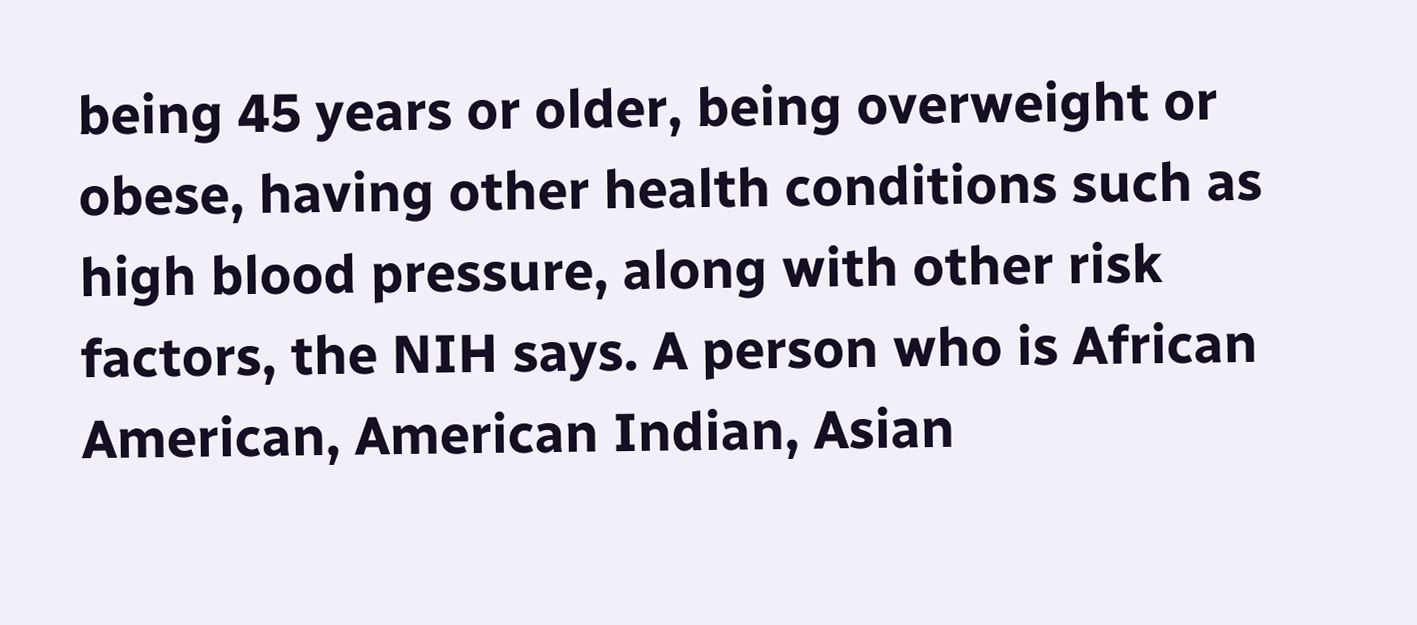being 45 years or older, being overweight or obese, having other health conditions such as high blood pressure, along with other risk factors, the NIH says. A person who is African American, American Indian, Asian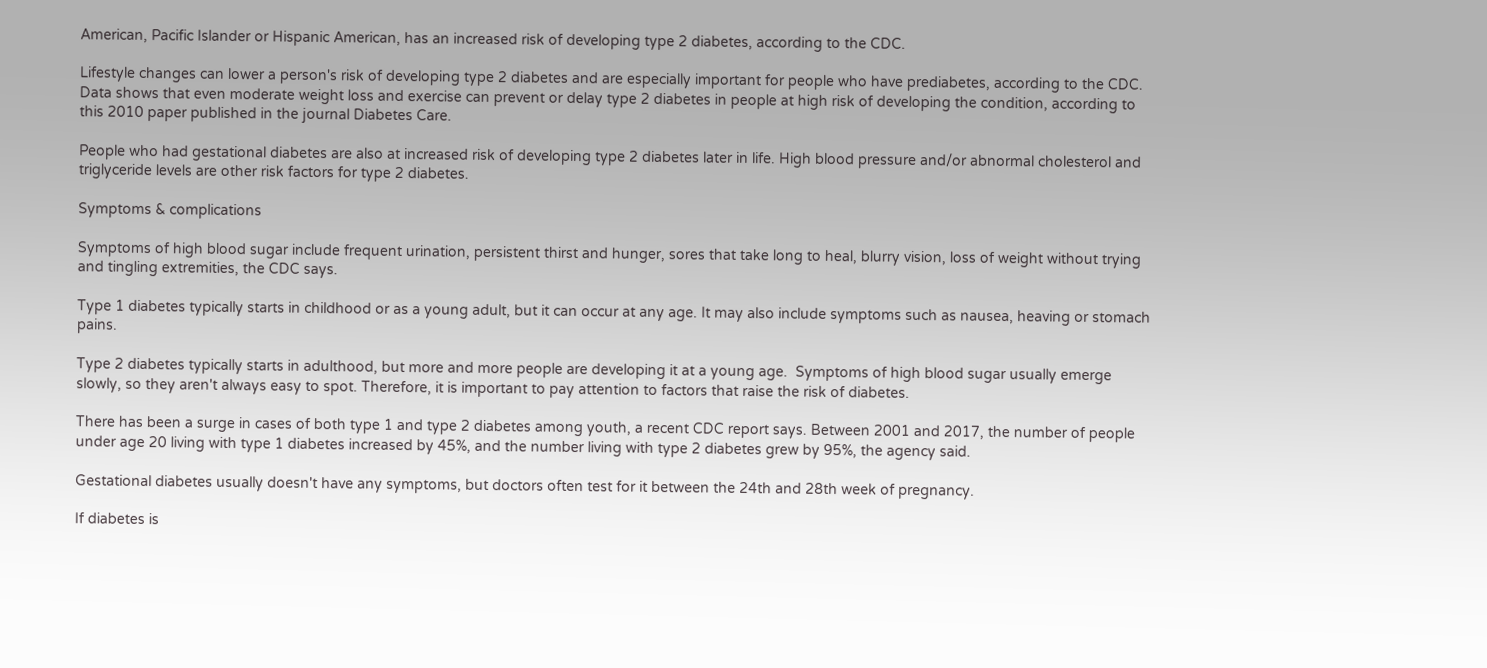American, Pacific Islander or Hispanic American, has an increased risk of developing type 2 diabetes, according to the CDC.

Lifestyle changes can lower a person's risk of developing type 2 diabetes and are especially important for people who have prediabetes, according to the CDC. Data shows that even moderate weight loss and exercise can prevent or delay type 2 diabetes in people at high risk of developing the condition, according to this 2010 paper published in the journal Diabetes Care.

People who had gestational diabetes are also at increased risk of developing type 2 diabetes later in life. High blood pressure and/or abnormal cholesterol and triglyceride levels are other risk factors for type 2 diabetes.

Symptoms & complications

Symptoms of high blood sugar include frequent urination, persistent thirst and hunger, sores that take long to heal, blurry vision, loss of weight without trying and tingling extremities, the CDC says.

Type 1 diabetes typically starts in childhood or as a young adult, but it can occur at any age. It may also include symptoms such as nausea, heaving or stomach pains.

Type 2 diabetes typically starts in adulthood, but more and more people are developing it at a young age.  Symptoms of high blood sugar usually emerge slowly, so they aren't always easy to spot. Therefore, it is important to pay attention to factors that raise the risk of diabetes.

There has been a surge in cases of both type 1 and type 2 diabetes among youth, a recent CDC report says. Between 2001 and 2017, the number of people under age 20 living with type 1 diabetes increased by 45%, and the number living with type 2 diabetes grew by 95%, the agency said.

Gestational diabetes usually doesn't have any symptoms, but doctors often test for it between the 24th and 28th week of pregnancy.

If diabetes is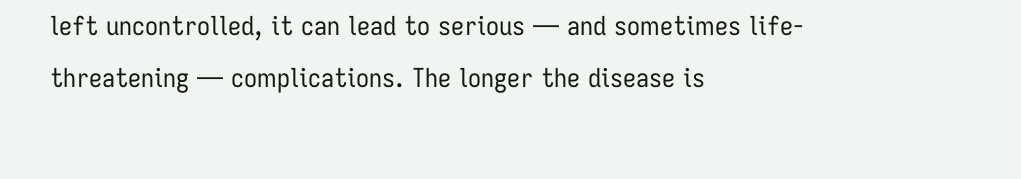left uncontrolled, it can lead to serious — and sometimes life-threatening — complications. The longer the disease is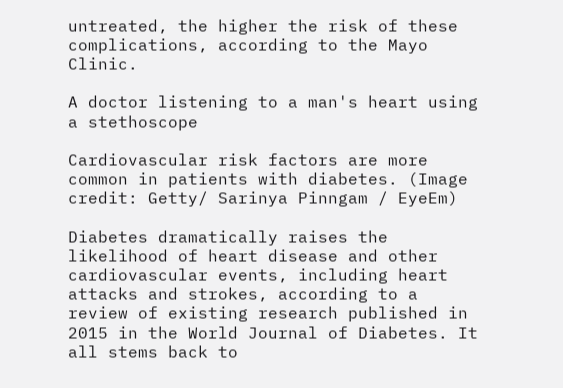untreated, the higher the risk of these complications, according to the Mayo Clinic.

A doctor listening to a man's heart using a stethoscope

Cardiovascular risk factors are more common in patients with diabetes. (Image credit: Getty/ Sarinya Pinngam / EyeEm)

Diabetes dramatically raises the likelihood of heart disease and other cardiovascular events, including heart attacks and strokes, according to a review of existing research published in 2015 in the World Journal of Diabetes. It all stems back to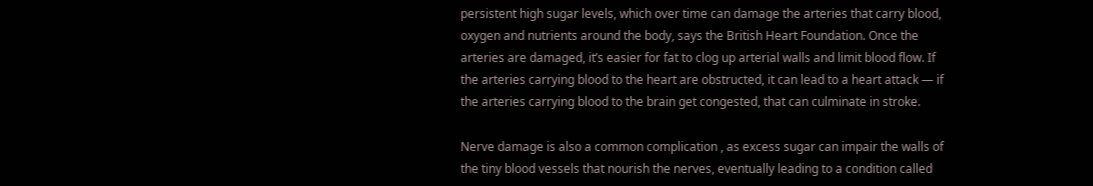persistent high sugar levels, which over time can damage the arteries that carry blood, oxygen and nutrients around the body, says the British Heart Foundation. Once the arteries are damaged, it’s easier for fat to clog up arterial walls and limit blood flow. If the arteries carrying blood to the heart are obstructed, it can lead to a heart attack — if the arteries carrying blood to the brain get congested, that can culminate in stroke.

Nerve damage is also a common complication , as excess sugar can impair the walls of the tiny blood vessels that nourish the nerves, eventually leading to a condition called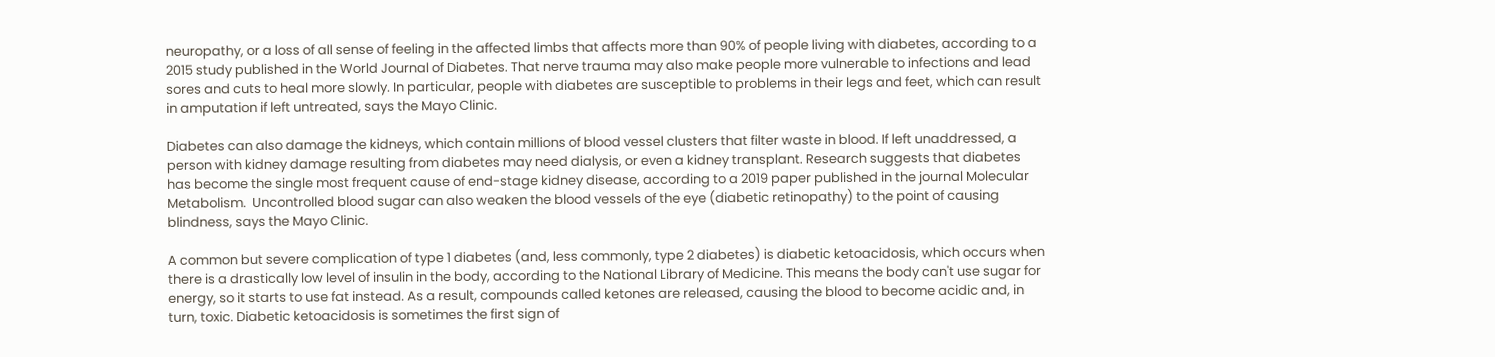neuropathy, or a loss of all sense of feeling in the affected limbs that affects more than 90% of people living with diabetes, according to a 2015 study published in the World Journal of Diabetes. That nerve trauma may also make people more vulnerable to infections and lead sores and cuts to heal more slowly. In particular, people with diabetes are susceptible to problems in their legs and feet, which can result in amputation if left untreated, says the Mayo Clinic.

Diabetes can also damage the kidneys, which contain millions of blood vessel clusters that filter waste in blood. If left unaddressed, a person with kidney damage resulting from diabetes may need dialysis, or even a kidney transplant. Research suggests that diabetes has become the single most frequent cause of end-stage kidney disease, according to a 2019 paper published in the journal Molecular Metabolism.  Uncontrolled blood sugar can also weaken the blood vessels of the eye (diabetic retinopathy) to the point of causing blindness, says the Mayo Clinic.

A common but severe complication of type 1 diabetes (and, less commonly, type 2 diabetes) is diabetic ketoacidosis, which occurs when there is a drastically low level of insulin in the body, according to the National Library of Medicine. This means the body can't use sugar for energy, so it starts to use fat instead. As a result, compounds called ketones are released, causing the blood to become acidic and, in turn, toxic. Diabetic ketoacidosis is sometimes the first sign of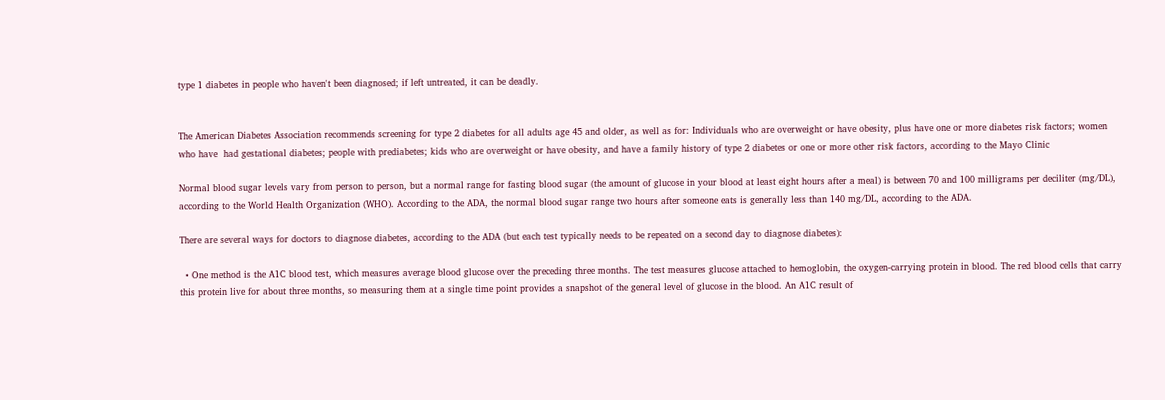type 1 diabetes in people who haven't been diagnosed; if left untreated, it can be deadly.


The American Diabetes Association recommends screening for type 2 diabetes for all adults age 45 and older, as well as for: Individuals who are overweight or have obesity, plus have one or more diabetes risk factors; women who have  had gestational diabetes; people with prediabetes; kids who are overweight or have obesity, and have a family history of type 2 diabetes or one or more other risk factors, according to the Mayo Clinic

Normal blood sugar levels vary from person to person, but a normal range for fasting blood sugar (the amount of glucose in your blood at least eight hours after a meal) is between 70 and 100 milligrams per deciliter (mg/DL), according to the World Health Organization (WHO). According to the ADA, the normal blood sugar range two hours after someone eats is generally less than 140 mg/DL, according to the ADA.

There are several ways for doctors to diagnose diabetes, according to the ADA (but each test typically needs to be repeated on a second day to diagnose diabetes):

  • One method is the A1C blood test, which measures average blood glucose over the preceding three months. The test measures glucose attached to hemoglobin, the oxygen-carrying protein in blood. The red blood cells that carry this protein live for about three months, so measuring them at a single time point provides a snapshot of the general level of glucose in the blood. An A1C result of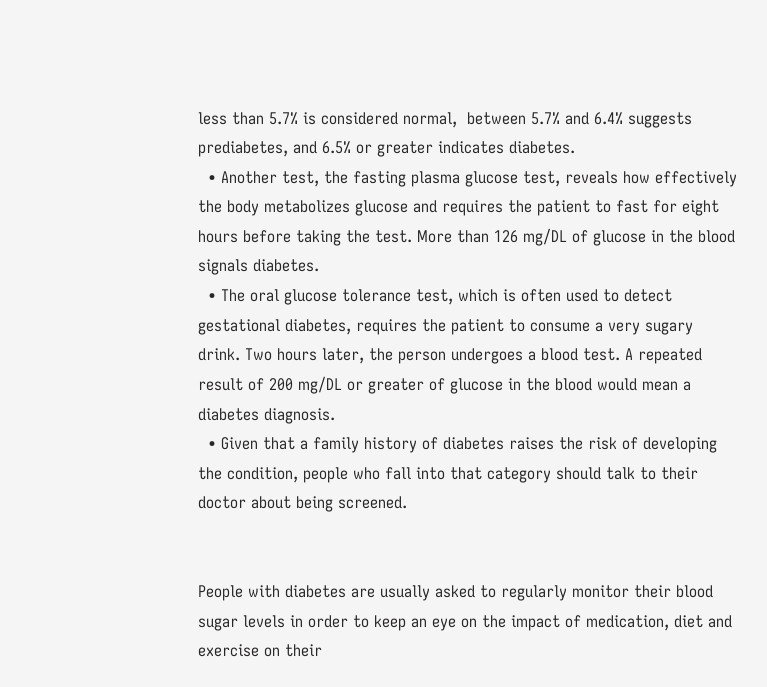less than 5.7% is considered normal,  between 5.7% and 6.4% suggests prediabetes, and 6.5% or greater indicates diabetes.
  • Another test, the fasting plasma glucose test, reveals how effectively the body metabolizes glucose and requires the patient to fast for eight hours before taking the test. More than 126 mg/DL of glucose in the blood signals diabetes.
  • The oral glucose tolerance test, which is often used to detect gestational diabetes, requires the patient to consume a very sugary drink. Two hours later, the person undergoes a blood test. A repeated result of 200 mg/DL or greater of glucose in the blood would mean a diabetes diagnosis.
  • Given that a family history of diabetes raises the risk of developing the condition, people who fall into that category should talk to their doctor about being screened.


People with diabetes are usually asked to regularly monitor their blood sugar levels in order to keep an eye on the impact of medication, diet and exercise on their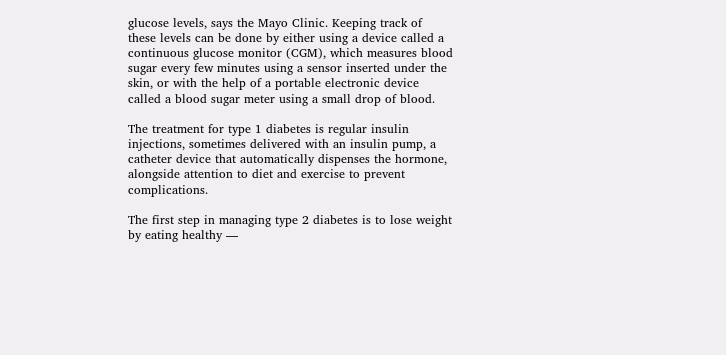glucose levels, says the Mayo Clinic. Keeping track of these levels can be done by either using a device called a continuous glucose monitor (CGM), which measures blood sugar every few minutes using a sensor inserted under the skin, or with the help of a portable electronic device called a blood sugar meter using a small drop of blood.

The treatment for type 1 diabetes is regular insulin injections, sometimes delivered with an insulin pump, a catheter device that automatically dispenses the hormone, alongside attention to diet and exercise to prevent complications.

The first step in managing type 2 diabetes is to lose weight by eating healthy —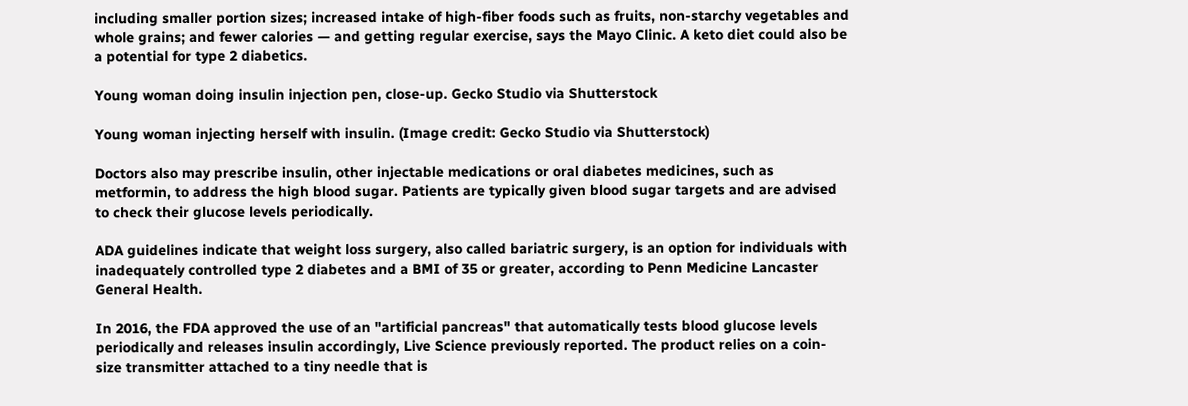including smaller portion sizes; increased intake of high-fiber foods such as fruits, non-starchy vegetables and whole grains; and fewer calories — and getting regular exercise, says the Mayo Clinic. A keto diet could also be a potential for type 2 diabetics.

Young woman doing insulin injection pen, close-up. Gecko Studio via Shutterstock

Young woman injecting herself with insulin. (Image credit: Gecko Studio via Shutterstock)

Doctors also may prescribe insulin, other injectable medications or oral diabetes medicines, such as metformin, to address the high blood sugar. Patients are typically given blood sugar targets and are advised to check their glucose levels periodically.

ADA guidelines indicate that weight loss surgery, also called bariatric surgery, is an option for individuals with inadequately controlled type 2 diabetes and a BMI of 35 or greater, according to Penn Medicine Lancaster General Health.

In 2016, the FDA approved the use of an "artificial pancreas" that automatically tests blood glucose levels periodically and releases insulin accordingly, Live Science previously reported. The product relies on a coin-size transmitter attached to a tiny needle that is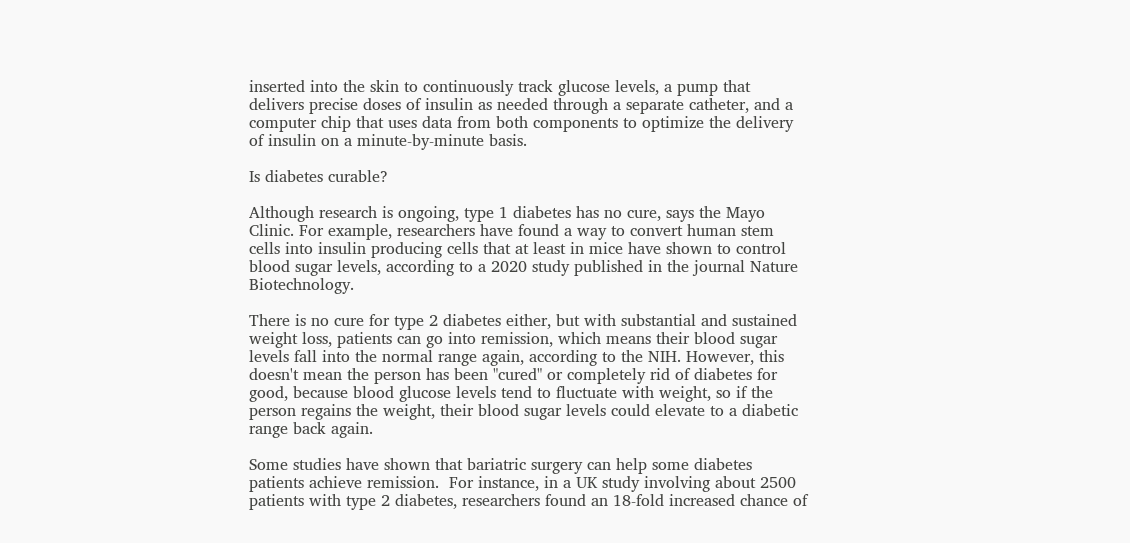inserted into the skin to continuously track glucose levels, a pump that delivers precise doses of insulin as needed through a separate catheter, and a computer chip that uses data from both components to optimize the delivery of insulin on a minute-by-minute basis.

Is diabetes curable?

Although research is ongoing, type 1 diabetes has no cure, says the Mayo Clinic. For example, researchers have found a way to convert human stem cells into insulin producing cells that at least in mice have shown to control blood sugar levels, according to a 2020 study published in the journal Nature Biotechnology.

There is no cure for type 2 diabetes either, but with substantial and sustained weight loss, patients can go into remission, which means their blood sugar levels fall into the normal range again, according to the NIH. However, this doesn't mean the person has been "cured" or completely rid of diabetes for good, because blood glucose levels tend to fluctuate with weight, so if the person regains the weight, their blood sugar levels could elevate to a diabetic range back again.

Some studies have shown that bariatric surgery can help some diabetes patients achieve remission.  For instance, in a UK study involving about 2500 patients with type 2 diabetes, researchers found an 18-fold increased chance of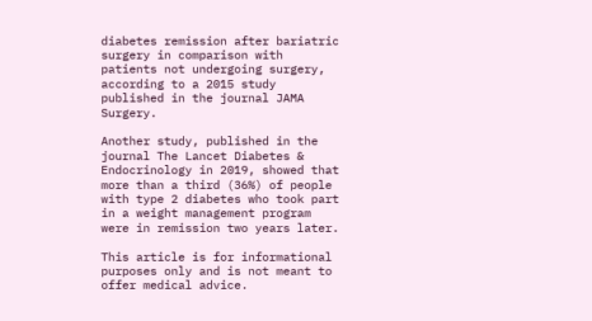diabetes remission after bariatric surgery in comparison with patients not undergoing surgery, according to a 2015 study published in the journal JAMA Surgery.

Another study, published in the journal The Lancet Diabetes & Endocrinology in 2019, showed that more than a third (36%) of people with type 2 diabetes who took part in a weight management program were in remission two years later.

This article is for informational purposes only and is not meant to offer medical advice.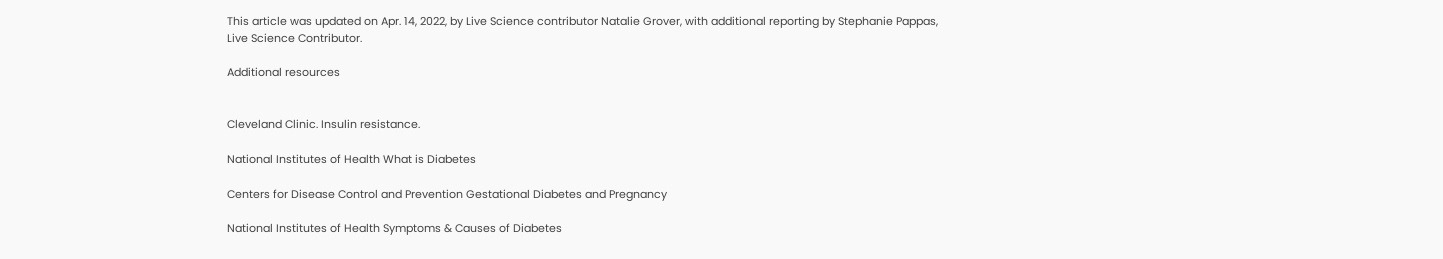This article was updated on Apr. 14, 2022, by Live Science contributor Natalie Grover, with additional reporting by Stephanie Pappas, Live Science Contributor.

Additional resources


Cleveland Clinic. Insulin resistance.

National Institutes of Health What is Diabetes

Centers for Disease Control and Prevention Gestational Diabetes and Pregnancy

National Institutes of Health Symptoms & Causes of Diabetes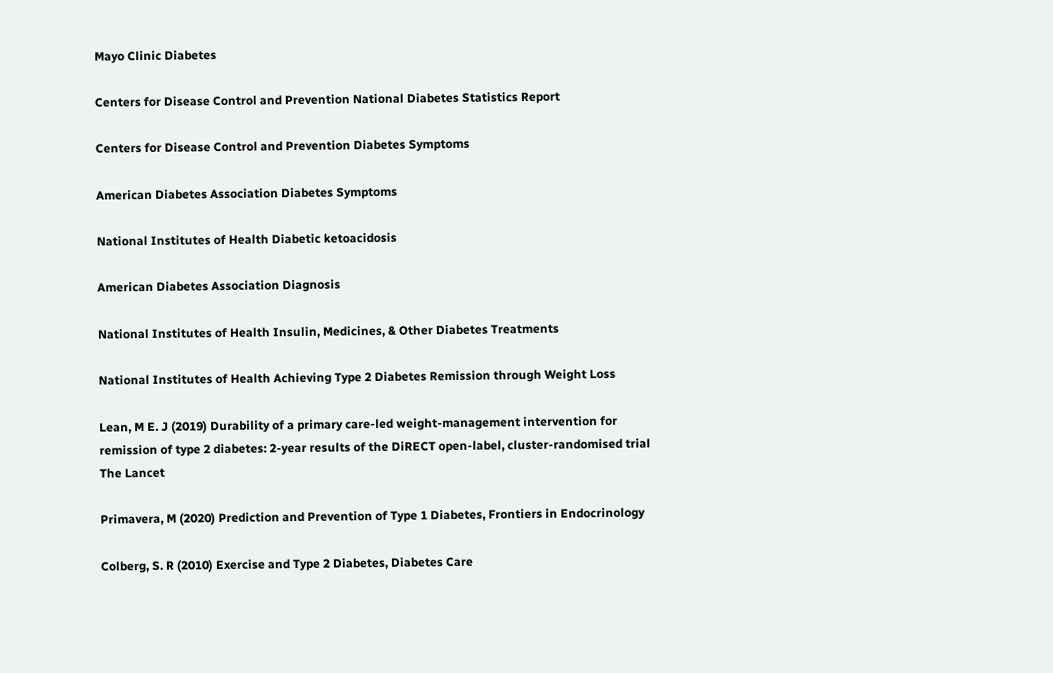Mayo Clinic Diabetes

Centers for Disease Control and Prevention National Diabetes Statistics Report

Centers for Disease Control and Prevention Diabetes Symptoms

American Diabetes Association Diabetes Symptoms

National Institutes of Health Diabetic ketoacidosis

American Diabetes Association Diagnosis

National Institutes of Health Insulin, Medicines, & Other Diabetes Treatments

National Institutes of Health Achieving Type 2 Diabetes Remission through Weight Loss

Lean, M E. J (2019) Durability of a primary care-led weight-management intervention for remission of type 2 diabetes: 2-year results of the DiRECT open-label, cluster-randomised trial The Lancet

Primavera, M (2020) Prediction and Prevention of Type 1 Diabetes, Frontiers in Endocrinology

Colberg, S. R (2010) Exercise and Type 2 Diabetes, Diabetes Care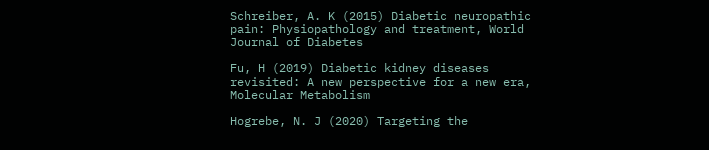Schreiber, A. K (2015) Diabetic neuropathic pain: Physiopathology and treatment, World Journal of Diabetes

Fu, H (2019) Diabetic kidney diseases revisited: A new perspective for a new era, Molecular Metabolism

Hogrebe, N. J (2020) Targeting the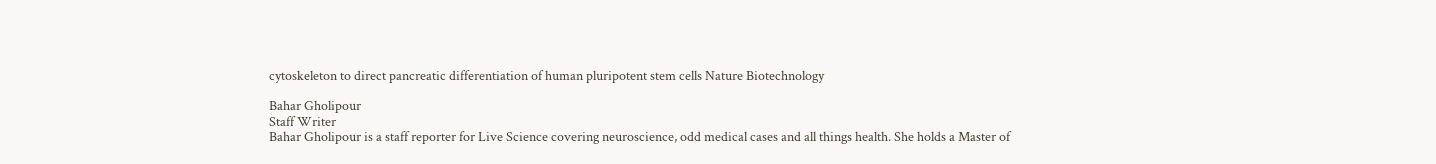cytoskeleton to direct pancreatic differentiation of human pluripotent stem cells Nature Biotechnology

Bahar Gholipour
Staff Writer
Bahar Gholipour is a staff reporter for Live Science covering neuroscience, odd medical cases and all things health. She holds a Master of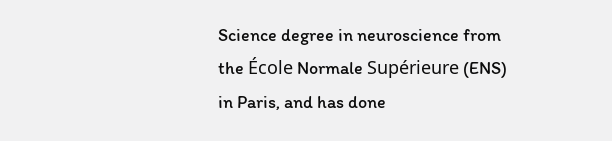Science degree in neuroscience from the École Normale Supérieure (ENS) in Paris, and has done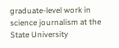graduate-level work in science journalism at the State University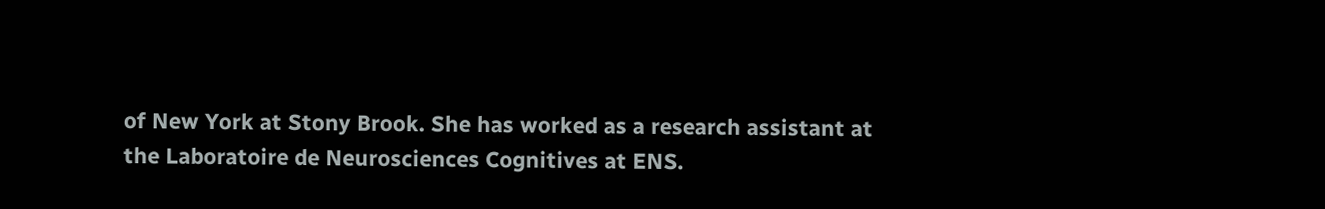of New York at Stony Brook. She has worked as a research assistant at the Laboratoire de Neurosciences Cognitives at ENS.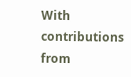With contributions from